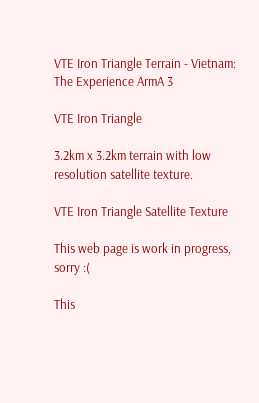VTE Iron Triangle Terrain - Vietnam: The Experience ArmA 3

VTE Iron Triangle

3.2km x 3.2km terrain with low resolution satellite texture.

VTE Iron Triangle Satellite Texture

This web page is work in progress, sorry :(

This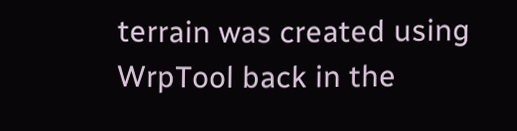terrain was created using WrpTool back in the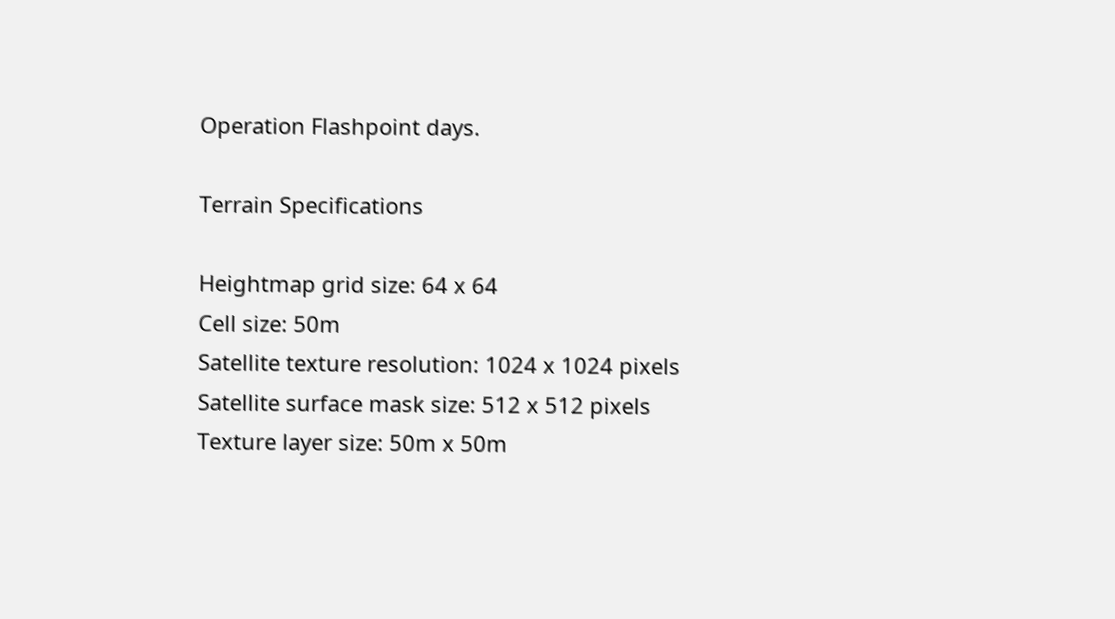Operation Flashpoint days.

Terrain Specifications

Heightmap grid size: 64 x 64
Cell size: 50m
Satellite texture resolution: 1024 x 1024 pixels
Satellite surface mask size: 512 x 512 pixels
Texture layer size: 50m x 50m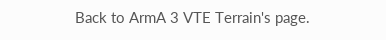Back to ArmA 3 VTE Terrain's page.